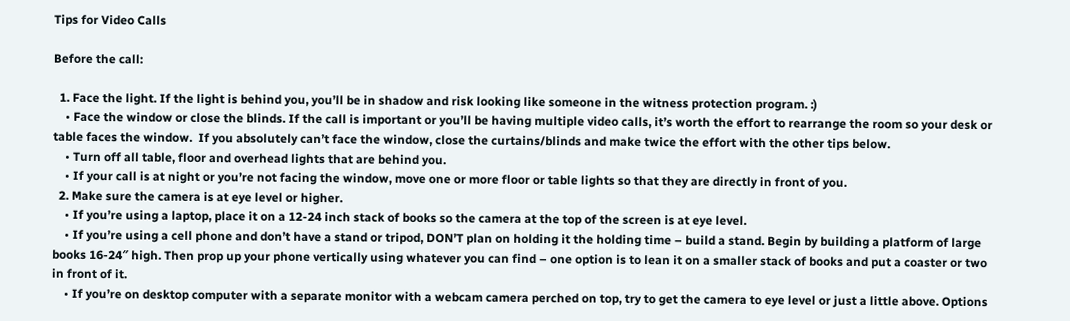Tips for Video Calls

Before the call:

  1. Face the light. If the light is behind you, you’ll be in shadow and risk looking like someone in the witness protection program. :)
    • Face the window or close the blinds. If the call is important or you’ll be having multiple video calls, it’s worth the effort to rearrange the room so your desk or table faces the window.  If you absolutely can’t face the window, close the curtains/blinds and make twice the effort with the other tips below.
    • Turn off all table, floor and overhead lights that are behind you.
    • If your call is at night or you’re not facing the window, move one or more floor or table lights so that they are directly in front of you.
  2. Make sure the camera is at eye level or higher.
    • If you’re using a laptop, place it on a 12-24 inch stack of books so the camera at the top of the screen is at eye level.
    • If you’re using a cell phone and don’t have a stand or tripod, DON’T plan on holding it the holding time – build a stand. Begin by building a platform of large books 16-24″ high. Then prop up your phone vertically using whatever you can find – one option is to lean it on a smaller stack of books and put a coaster or two in front of it.
    • If you’re on desktop computer with a separate monitor with a webcam camera perched on top, try to get the camera to eye level or just a little above. Options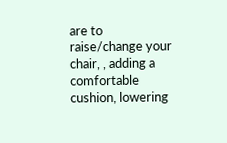are to raise/change your chair, , adding a comfortable cushion, lowering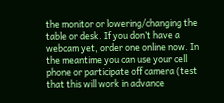the monitor or lowering/changing the table or desk. If you don’t have a webcam yet, order one online now. In the meantime you can use your cell phone or participate off camera (test that this will work in advance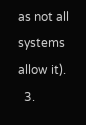as not all systems allow it).
  3.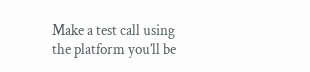Make a test call using the platform you’ll be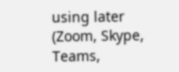using later (Zoom, Skype, Teams,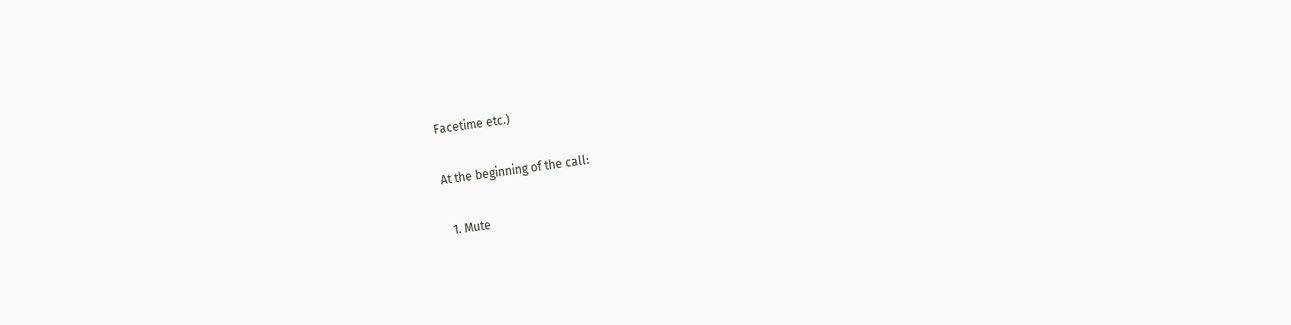Facetime etc.)

At the beginning of the call:

  1. Mute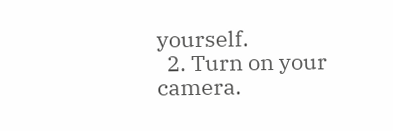yourself.
  2. Turn on your camera.